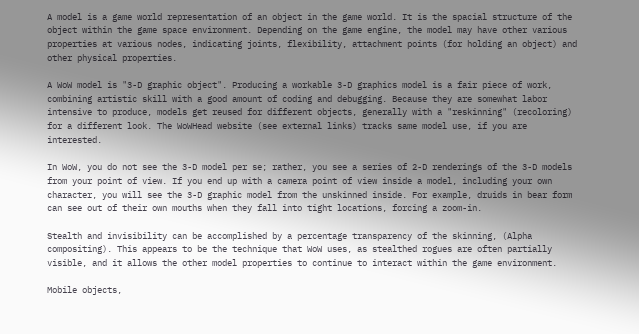A model is a game world representation of an object in the game world. It is the spacial structure of the object within the game space environment. Depending on the game engine, the model may have other various properties at various nodes, indicating joints, flexibility, attachment points (for holding an object) and other physical properties.

A WoW model is "3-D graphic object". Producing a workable 3-D graphics model is a fair piece of work, combining artistic skill with a good amount of coding and debugging. Because they are somewhat labor intensive to produce, models get reused for different objects, generally with a "reskinning" (recoloring) for a different look. The WoWHead website (see external links) tracks same model use, if you are interested.

In WoW, you do not see the 3-D model per se; rather, you see a series of 2-D renderings of the 3-D models from your point of view. If you end up with a camera point of view inside a model, including your own character, you will see the 3-D graphic model from the unskinned inside. For example, druids in bear form can see out of their own mouths when they fall into tight locations, forcing a zoom-in.

Stealth and invisibility can be accomplished by a percentage transparency of the skinning, (Alpha compositing). This appears to be the technique that WoW uses, as stealthed rogues are often partially visible, and it allows the other model properties to continue to interact within the game environment.

Mobile objects,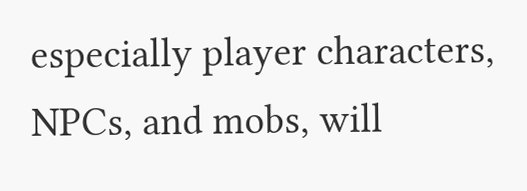especially player characters, NPCs, and mobs, will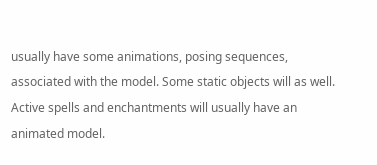usually have some animations, posing sequences, associated with the model. Some static objects will as well. Active spells and enchantments will usually have an animated model.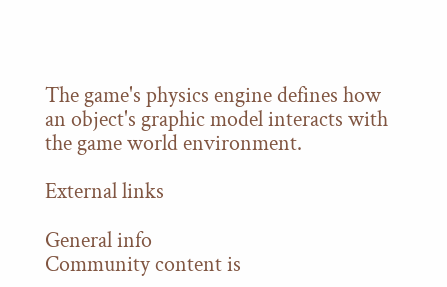The game's physics engine defines how an object's graphic model interacts with the game world environment.

External links

General info
Community content is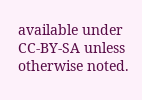available under CC-BY-SA unless otherwise noted.